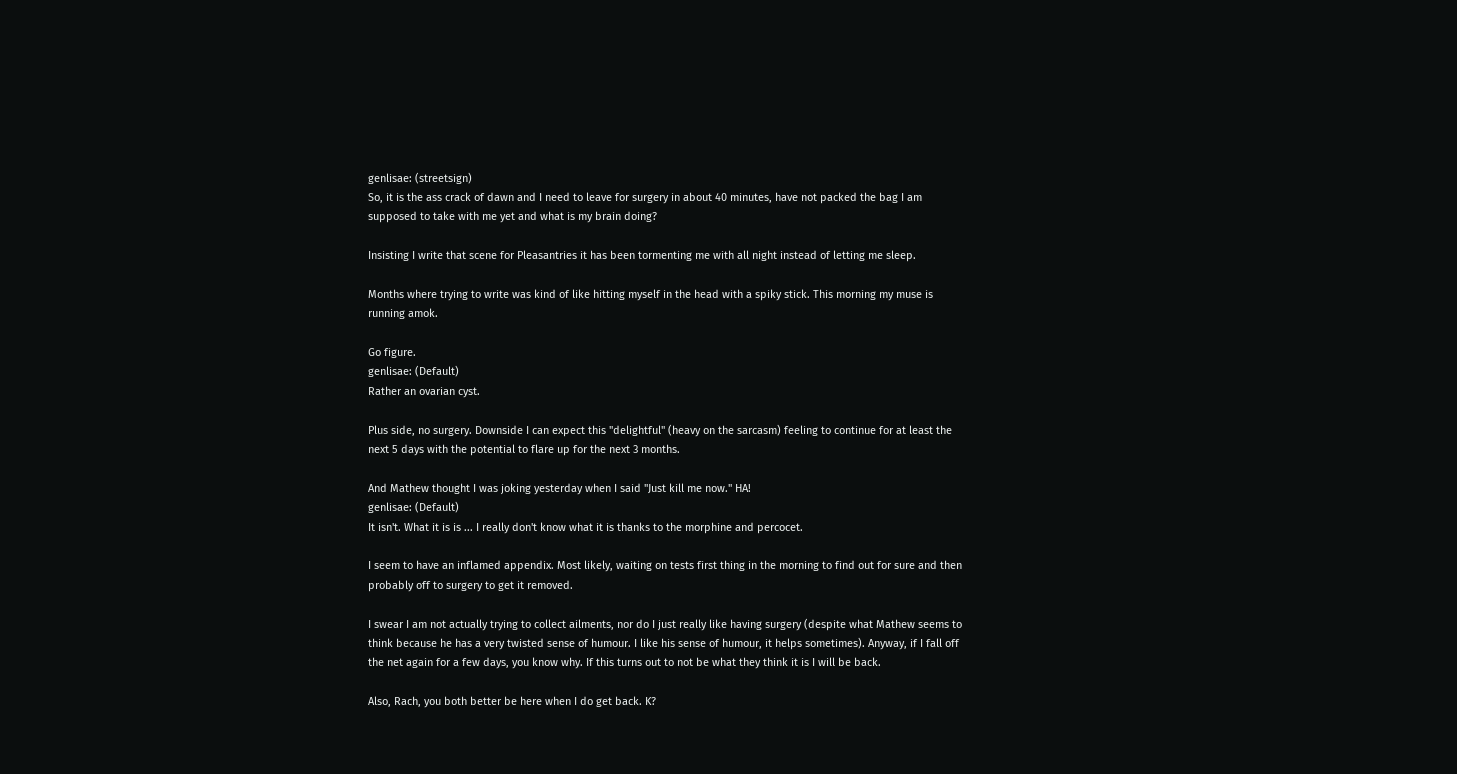genlisae: (streetsign)
So, it is the ass crack of dawn and I need to leave for surgery in about 40 minutes, have not packed the bag I am supposed to take with me yet and what is my brain doing?

Insisting I write that scene for Pleasantries it has been tormenting me with all night instead of letting me sleep.

Months where trying to write was kind of like hitting myself in the head with a spiky stick. This morning my muse is running amok.

Go figure.
genlisae: (Default)
Rather an ovarian cyst.

Plus side, no surgery. Downside I can expect this "delightful" (heavy on the sarcasm) feeling to continue for at least the next 5 days with the potential to flare up for the next 3 months.

And Mathew thought I was joking yesterday when I said "Just kill me now." HA!
genlisae: (Default)
It isn't. What it is is ... I really don't know what it is thanks to the morphine and percocet.

I seem to have an inflamed appendix. Most likely, waiting on tests first thing in the morning to find out for sure and then probably off to surgery to get it removed.

I swear I am not actually trying to collect ailments, nor do I just really like having surgery (despite what Mathew seems to think because he has a very twisted sense of humour. I like his sense of humour, it helps sometimes). Anyway, if I fall off the net again for a few days, you know why. If this turns out to not be what they think it is I will be back.

Also, Rach, you both better be here when I do get back. K?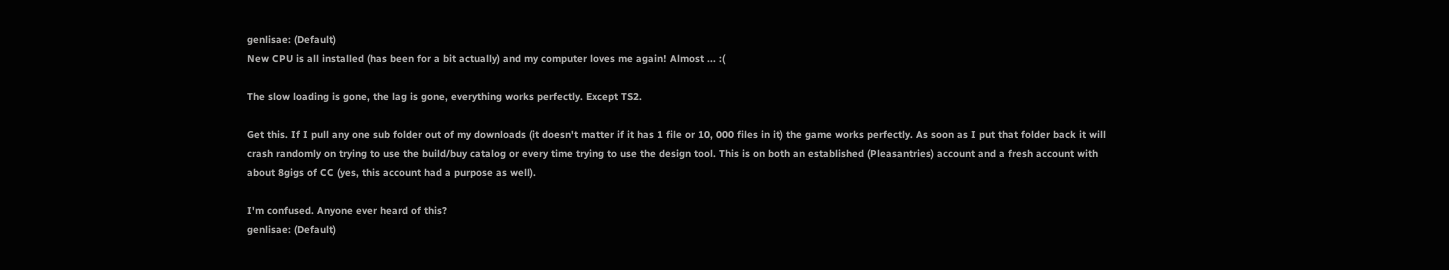genlisae: (Default)
New CPU is all installed (has been for a bit actually) and my computer loves me again! Almost ... :(

The slow loading is gone, the lag is gone, everything works perfectly. Except TS2.

Get this. If I pull any one sub folder out of my downloads (it doesn't matter if it has 1 file or 10, 000 files in it) the game works perfectly. As soon as I put that folder back it will crash randomly on trying to use the build/buy catalog or every time trying to use the design tool. This is on both an established (Pleasantries) account and a fresh account with about 8gigs of CC (yes, this account had a purpose as well).

I'm confused. Anyone ever heard of this?
genlisae: (Default)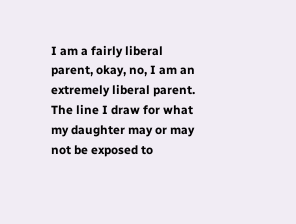I am a fairly liberal parent, okay, no, I am an extremely liberal parent. The line I draw for what my daughter may or may not be exposed to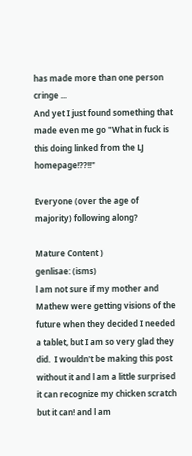has made more than one person cringe ...
And yet I just found something that made even me go "What in fuck is this doing linked from the LJ homepage!??!!"

Everyone (over the age of majority) following along?

Mature Content )
genlisae: (isms)
l am not sure if my mother and Mathew were getting visions of the future when they decided I needed a tablet, but I am so very glad they did.  I wouldn't be making this post without it and l am a little surprised it can recognize my chicken scratch but it can! and l am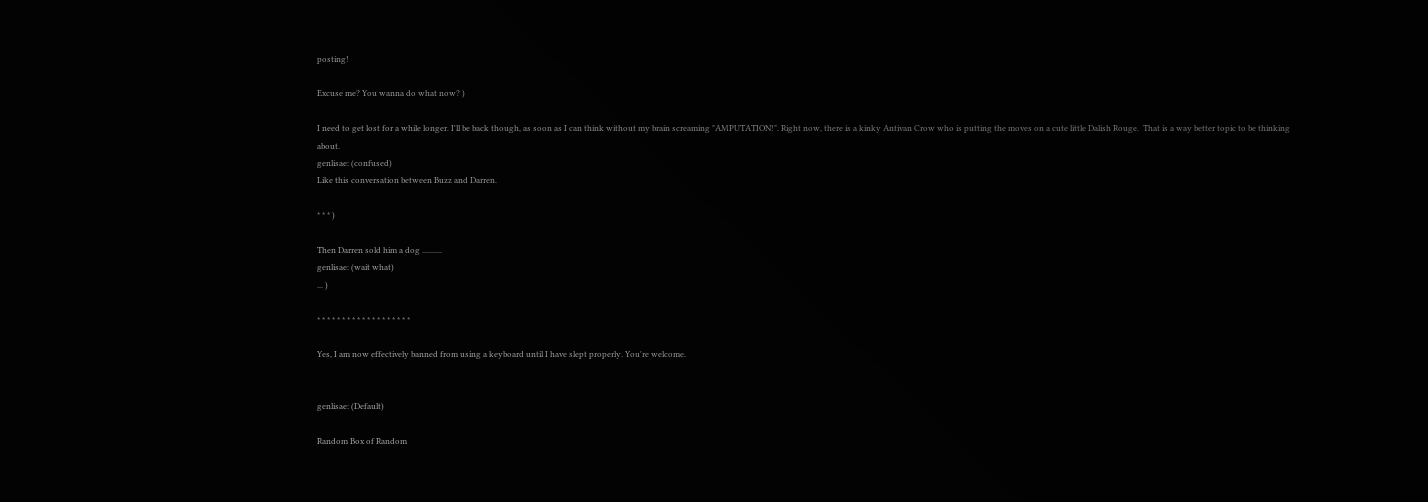posting!

Excuse me? You wanna do what now? )

I need to get lost for a while longer. I'll be back though, as soon as I can think without my brain screaming "AMPUTATION!". Right now, there is a kinky Antivan Crow who is putting the moves on a cute little Dalish Rouge.  That is a way better topic to be thinking about.
genlisae: (confused)
Like this conversation between Buzz and Darren.

* * * )

Then Darren sold him a dog ..........
genlisae: (wait what)
... )

* * * * * * * * * * * * * * * * * * *

Yes, I am now effectively banned from using a keyboard until I have slept properly. You're welcome.


genlisae: (Default)

Random Box of Random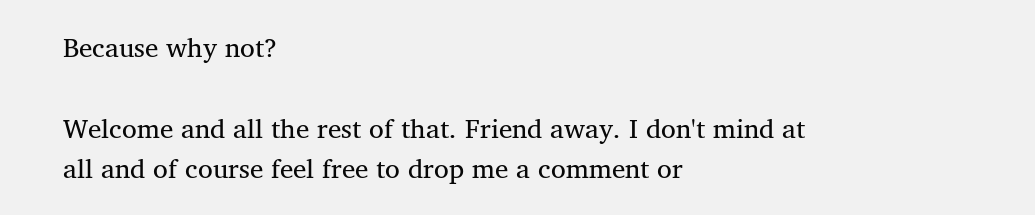Because why not?

Welcome and all the rest of that. Friend away. I don't mind at all and of course feel free to drop me a comment or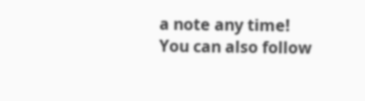a note any time! You can also follow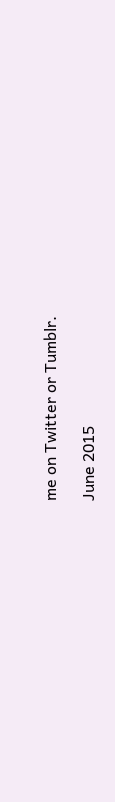me on Twitter or Tumblr.

June 2015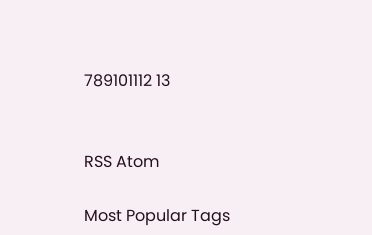789101112 13


RSS Atom

Most Popular Tags